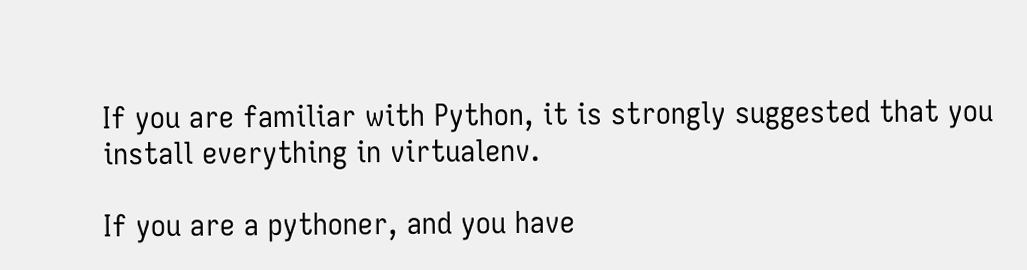If you are familiar with Python, it is strongly suggested that you install everything in virtualenv.

If you are a pythoner, and you have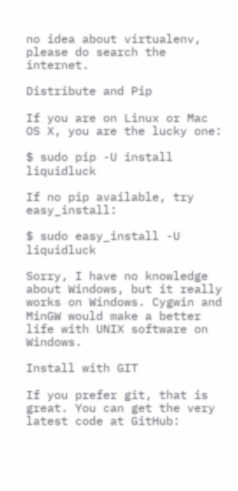no idea about virtualenv, please do search the internet.

Distribute and Pip

If you are on Linux or Mac OS X, you are the lucky one:

$ sudo pip -U install liquidluck

If no pip available, try easy_install:

$ sudo easy_install -U liquidluck

Sorry, I have no knowledge about Windows, but it really works on Windows. Cygwin and MinGW would make a better life with UNIX software on Windows.

Install with GIT

If you prefer git, that is great. You can get the very latest code at GitHub: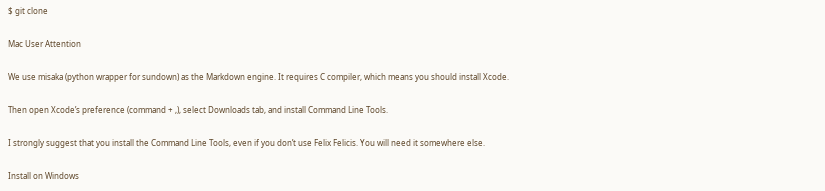$ git clone

Mac User Attention

We use misaka (python wrapper for sundown) as the Markdown engine. It requires C compiler, which means you should install Xcode.

Then open Xcode’s preference (command + ,), select Downloads tab, and install Command Line Tools.

I strongly suggest that you install the Command Line Tools, even if you don’t use Felix Felicis. You will need it somewhere else.

Install on Windows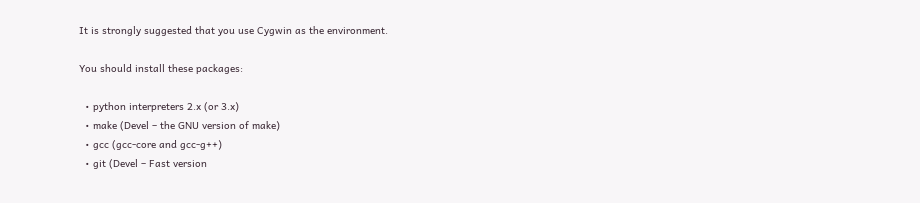It is strongly suggested that you use Cygwin as the environment.

You should install these packages:

  • python interpreters 2.x (or 3.x)
  • make (Devel – the GNU version of make)
  • gcc (gcc-core and gcc-g++)
  • git (Devel – Fast version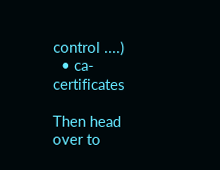control ....)
  • ca-certificates

Then head over to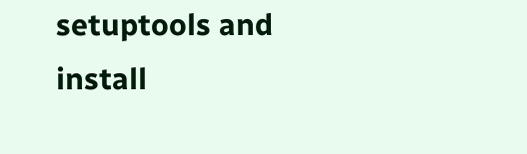setuptools and install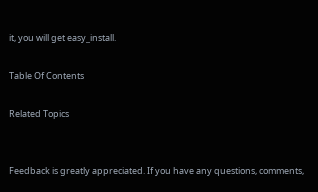it, you will get easy_install.

Table Of Contents

Related Topics


Feedback is greatly appreciated. If you have any questions, comments,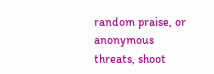random praise, or anonymous threats, shoot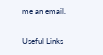me an email.

Useful Links